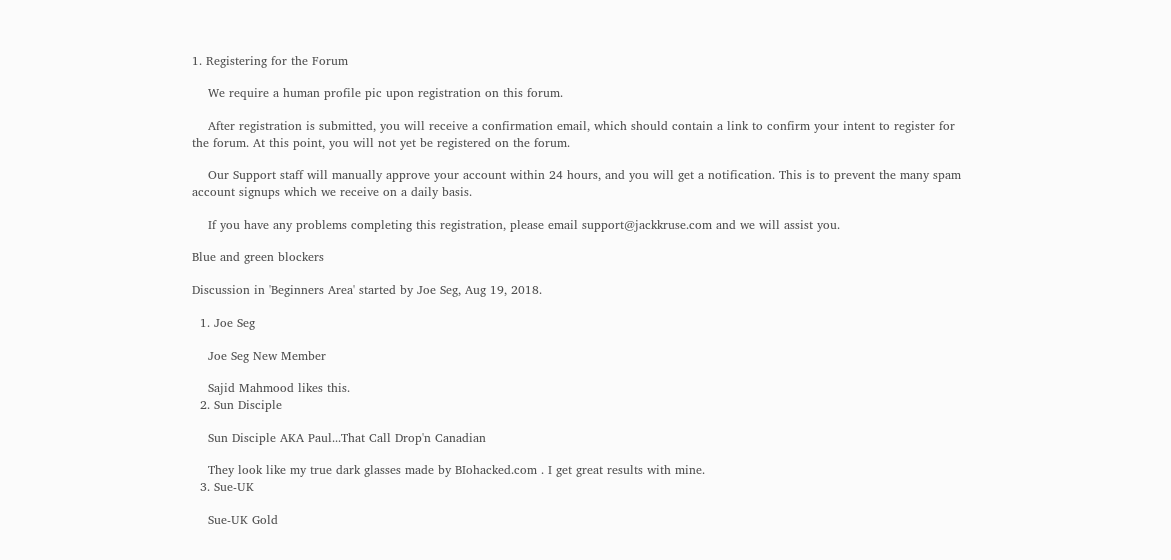1. Registering for the Forum

    We require a human profile pic upon registration on this forum.

    After registration is submitted, you will receive a confirmation email, which should contain a link to confirm your intent to register for the forum. At this point, you will not yet be registered on the forum.

    Our Support staff will manually approve your account within 24 hours, and you will get a notification. This is to prevent the many spam account signups which we receive on a daily basis.

    If you have any problems completing this registration, please email support@jackkruse.com and we will assist you.

Blue and green blockers

Discussion in 'Beginners Area' started by Joe Seg, Aug 19, 2018.

  1. Joe Seg

    Joe Seg New Member

    Sajid Mahmood likes this.
  2. Sun Disciple

    Sun Disciple AKA Paul...That Call Drop'n Canadian

    They look like my true dark glasses made by BIohacked.com . I get great results with mine.
  3. Sue-UK

    Sue-UK Gold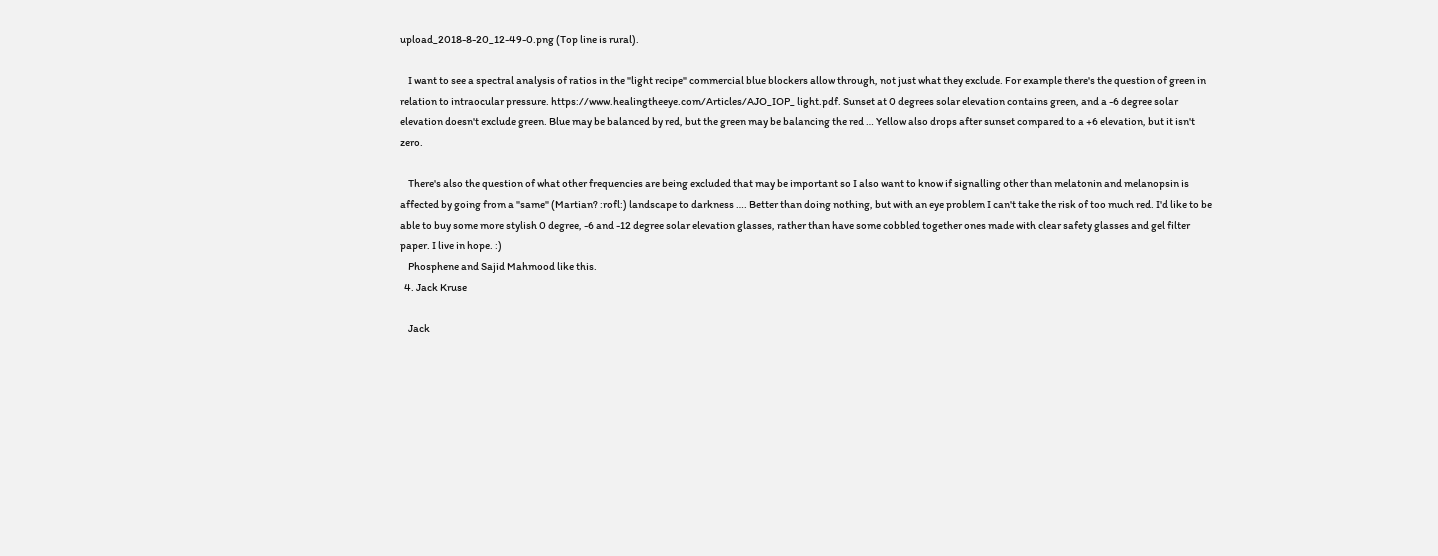upload_2018-8-20_12-49-0.png (Top line is rural).

    I want to see a spectral analysis of ratios in the "light recipe" commercial blue blockers allow through, not just what they exclude. For example there's the question of green in relation to intraocular pressure. https://www.healingtheeye.com/Articles/AJO_IOP_ light.pdf. Sunset at 0 degrees solar elevation contains green, and a -6 degree solar elevation doesn't exclude green. Blue may be balanced by red, but the green may be balancing the red … Yellow also drops after sunset compared to a +6 elevation, but it isn't zero.

    There's also the question of what other frequencies are being excluded that may be important so I also want to know if signalling other than melatonin and melanopsin is affected by going from a "same" (Martian? :rofl:) landscape to darkness …. Better than doing nothing, but with an eye problem I can't take the risk of too much red. I'd like to be able to buy some more stylish 0 degree, -6 and -12 degree solar elevation glasses, rather than have some cobbled together ones made with clear safety glasses and gel filter paper. I live in hope. :)
    Phosphene and Sajid Mahmood like this.
  4. Jack Kruse

    Jack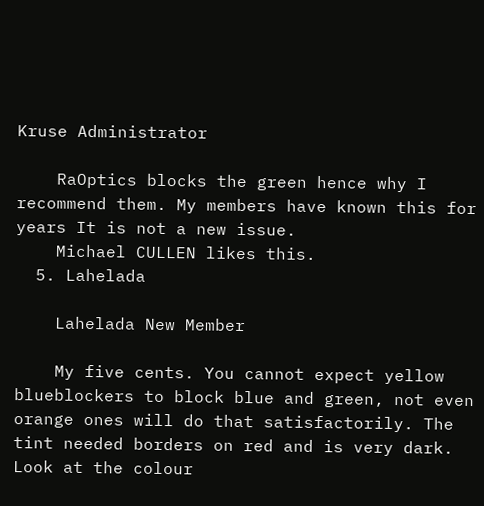Kruse Administrator

    RaOptics blocks the green hence why I recommend them. My members have known this for years It is not a new issue.
    Michael CULLEN likes this.
  5. Lahelada

    Lahelada New Member

    My five cents. You cannot expect yellow blueblockers to block blue and green, not even orange ones will do that satisfactorily. The tint needed borders on red and is very dark. Look at the colour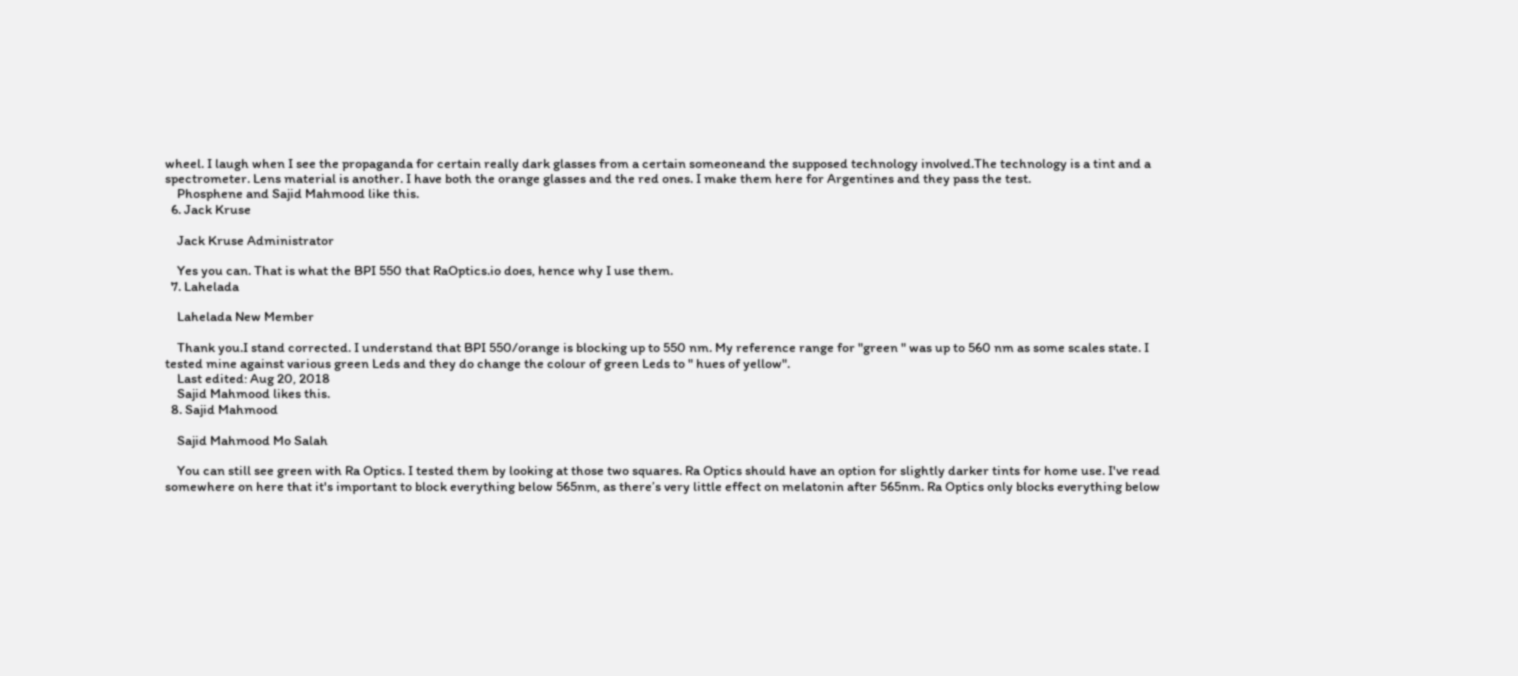wheel. I laugh when I see the propaganda for certain really dark glasses from a certain someoneand the supposed technology involved.The technology is a tint and a spectrometer. Lens material is another. I have both the orange glasses and the red ones. I make them here for Argentines and they pass the test.
    Phosphene and Sajid Mahmood like this.
  6. Jack Kruse

    Jack Kruse Administrator

    Yes you can. That is what the BPI 550 that RaOptics.io does, hence why I use them.
  7. Lahelada

    Lahelada New Member

    Thank you.I stand corrected. I understand that BPI 550/orange is blocking up to 550 nm. My reference range for "green " was up to 560 nm as some scales state. I tested mine against various green Leds and they do change the colour of green Leds to " hues of yellow".
    Last edited: Aug 20, 2018
    Sajid Mahmood likes this.
  8. Sajid Mahmood

    Sajid Mahmood Mo Salah

    You can still see green with Ra Optics. I tested them by looking at those two squares. Ra Optics should have an option for slightly darker tints for home use. I've read somewhere on here that it's important to block everything below 565nm, as there’s very little effect on melatonin after 565nm. Ra Optics only blocks everything below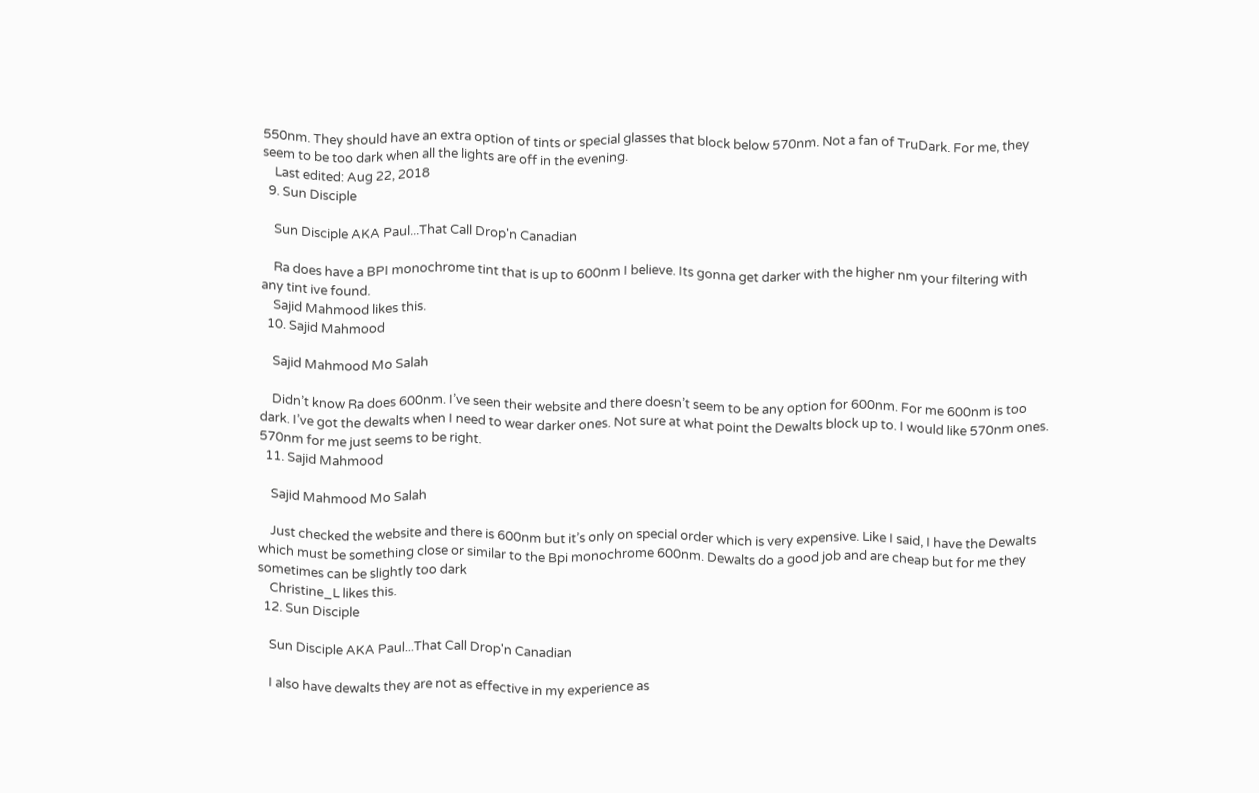550nm. They should have an extra option of tints or special glasses that block below 570nm. Not a fan of TruDark. For me, they seem to be too dark when all the lights are off in the evening.
    Last edited: Aug 22, 2018
  9. Sun Disciple

    Sun Disciple AKA Paul...That Call Drop'n Canadian

    Ra does have a BPI monochrome tint that is up to 600nm I believe. Its gonna get darker with the higher nm your filtering with any tint ive found.
    Sajid Mahmood likes this.
  10. Sajid Mahmood

    Sajid Mahmood Mo Salah

    Didn’t know Ra does 600nm. I’ve seen their website and there doesn’t seem to be any option for 600nm. For me 600nm is too dark. I’ve got the dewalts when I need to wear darker ones. Not sure at what point the Dewalts block up to. I would like 570nm ones. 570nm for me just seems to be right.
  11. Sajid Mahmood

    Sajid Mahmood Mo Salah

    Just checked the website and there is 600nm but it’s only on special order which is very expensive. Like I said, I have the Dewalts which must be something close or similar to the Bpi monochrome 600nm. Dewalts do a good job and are cheap but for me they sometimes can be slightly too dark
    Christine_L likes this.
  12. Sun Disciple

    Sun Disciple AKA Paul...That Call Drop'n Canadian

    I also have dewalts they are not as effective in my experience as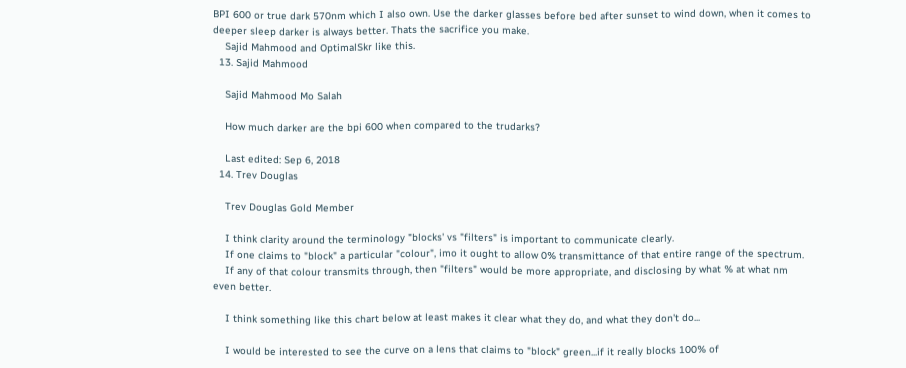BPI 600 or true dark 570nm which I also own. Use the darker glasses before bed after sunset to wind down, when it comes to deeper sleep darker is always better. Thats the sacrifice you make.
    Sajid Mahmood and OptimalSkr like this.
  13. Sajid Mahmood

    Sajid Mahmood Mo Salah

    How much darker are the bpi 600 when compared to the trudarks?

    Last edited: Sep 6, 2018
  14. Trev Douglas

    Trev Douglas Gold Member

    I think clarity around the terminology "blocks' vs "filters" is important to communicate clearly.
    If one claims to "block" a particular "colour", imo it ought to allow 0% transmittance of that entire range of the spectrum.
    If any of that colour transmits through, then "filters" would be more appropriate, and disclosing by what % at what nm even better.

    I think something like this chart below at least makes it clear what they do, and what they don't do...

    I would be interested to see the curve on a lens that claims to "block" green...if it really blocks 100% of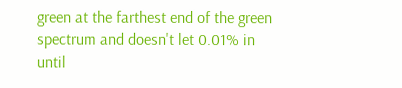green at the farthest end of the green spectrum and doesn't let 0.01% in until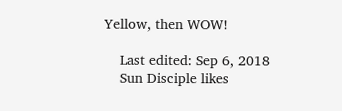Yellow, then WOW!

    Last edited: Sep 6, 2018
    Sun Disciple likes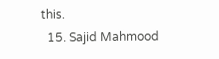this.
  15. Sajid Mahmood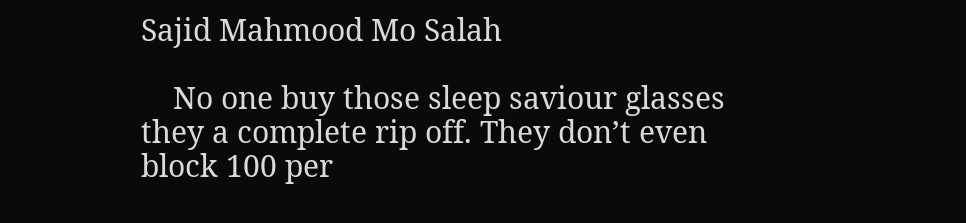Sajid Mahmood Mo Salah

    No one buy those sleep saviour glasses they a complete rip off. They don’t even block 100 per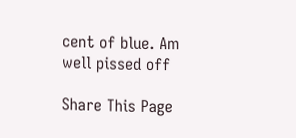cent of blue. Am well pissed off

Share This Page